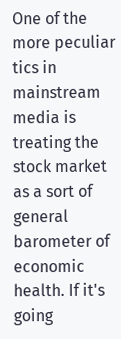One of the more peculiar tics in mainstream media is treating the stock market as a sort of general barometer of economic health. If it's going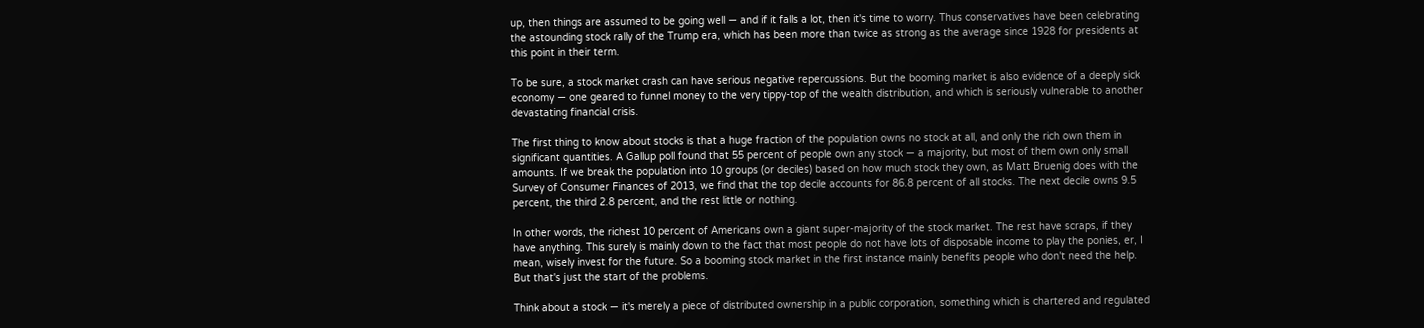up, then things are assumed to be going well — and if it falls a lot, then it's time to worry. Thus conservatives have been celebrating the astounding stock rally of the Trump era, which has been more than twice as strong as the average since 1928 for presidents at this point in their term.

To be sure, a stock market crash can have serious negative repercussions. But the booming market is also evidence of a deeply sick economy — one geared to funnel money to the very tippy-top of the wealth distribution, and which is seriously vulnerable to another devastating financial crisis.

The first thing to know about stocks is that a huge fraction of the population owns no stock at all, and only the rich own them in significant quantities. A Gallup poll found that 55 percent of people own any stock — a majority, but most of them own only small amounts. If we break the population into 10 groups (or deciles) based on how much stock they own, as Matt Bruenig does with the Survey of Consumer Finances of 2013, we find that the top decile accounts for 86.8 percent of all stocks. The next decile owns 9.5 percent, the third 2.8 percent, and the rest little or nothing.

In other words, the richest 10 percent of Americans own a giant super-majority of the stock market. The rest have scraps, if they have anything. This surely is mainly down to the fact that most people do not have lots of disposable income to play the ponies, er, I mean, wisely invest for the future. So a booming stock market in the first instance mainly benefits people who don't need the help. But that's just the start of the problems.

Think about a stock — it's merely a piece of distributed ownership in a public corporation, something which is chartered and regulated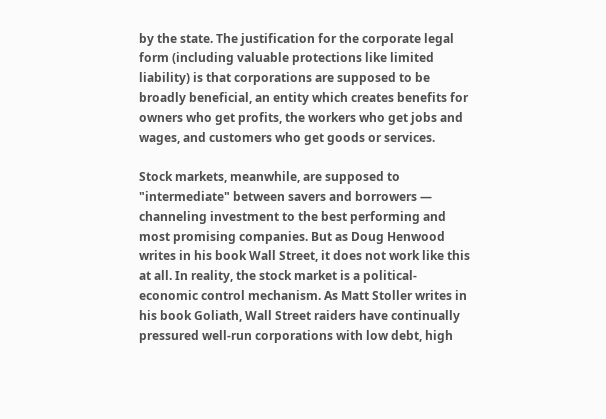by the state. The justification for the corporate legal form (including valuable protections like limited liability) is that corporations are supposed to be broadly beneficial, an entity which creates benefits for owners who get profits, the workers who get jobs and wages, and customers who get goods or services.

Stock markets, meanwhile, are supposed to "intermediate" between savers and borrowers — channeling investment to the best performing and most promising companies. But as Doug Henwood writes in his book Wall Street, it does not work like this at all. In reality, the stock market is a political-economic control mechanism. As Matt Stoller writes in his book Goliath, Wall Street raiders have continually pressured well-run corporations with low debt, high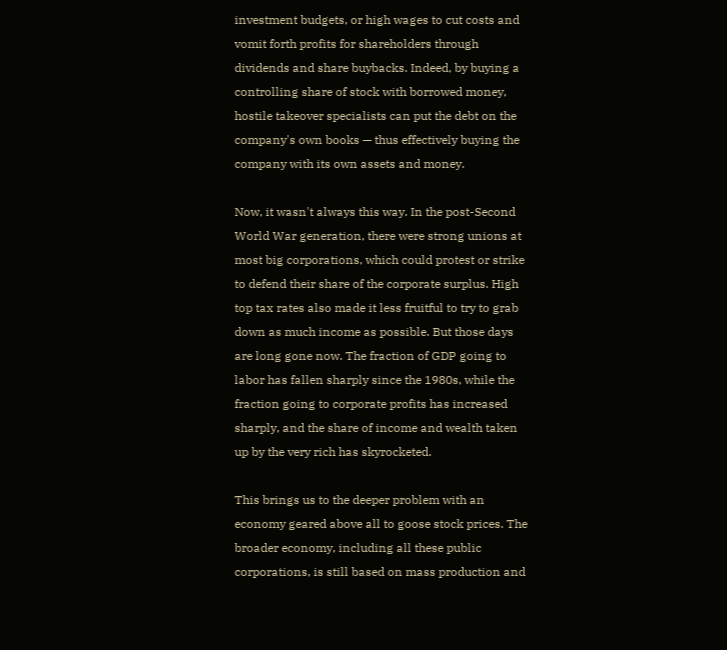investment budgets, or high wages to cut costs and vomit forth profits for shareholders through dividends and share buybacks. Indeed, by buying a controlling share of stock with borrowed money, hostile takeover specialists can put the debt on the company's own books — thus effectively buying the company with its own assets and money.

Now, it wasn't always this way. In the post-Second World War generation, there were strong unions at most big corporations, which could protest or strike to defend their share of the corporate surplus. High top tax rates also made it less fruitful to try to grab down as much income as possible. But those days are long gone now. The fraction of GDP going to labor has fallen sharply since the 1980s, while the fraction going to corporate profits has increased sharply, and the share of income and wealth taken up by the very rich has skyrocketed.

This brings us to the deeper problem with an economy geared above all to goose stock prices. The broader economy, including all these public corporations, is still based on mass production and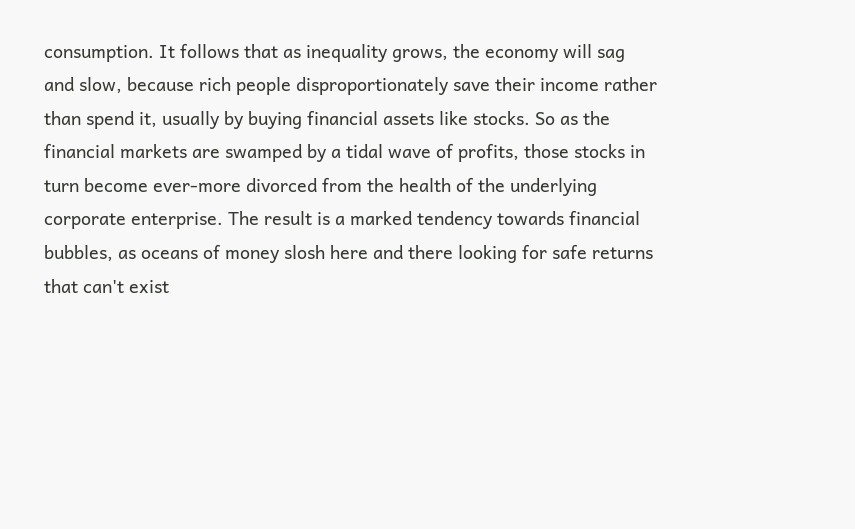consumption. It follows that as inequality grows, the economy will sag and slow, because rich people disproportionately save their income rather than spend it, usually by buying financial assets like stocks. So as the financial markets are swamped by a tidal wave of profits, those stocks in turn become ever-more divorced from the health of the underlying corporate enterprise. The result is a marked tendency towards financial bubbles, as oceans of money slosh here and there looking for safe returns that can't exist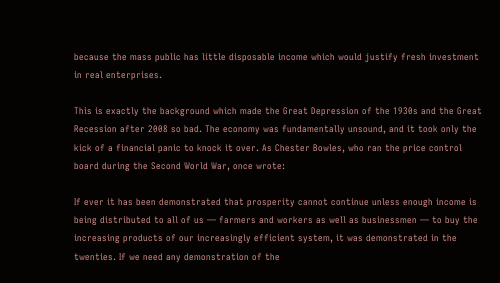because the mass public has little disposable income which would justify fresh investment in real enterprises.

This is exactly the background which made the Great Depression of the 1930s and the Great Recession after 2008 so bad. The economy was fundamentally unsound, and it took only the kick of a financial panic to knock it over. As Chester Bowles, who ran the price control board during the Second World War, once wrote:

If ever it has been demonstrated that prosperity cannot continue unless enough income is being distributed to all of us — farmers and workers as well as businessmen — to buy the increasing products of our increasingly efficient system, it was demonstrated in the twenties. If we need any demonstration of the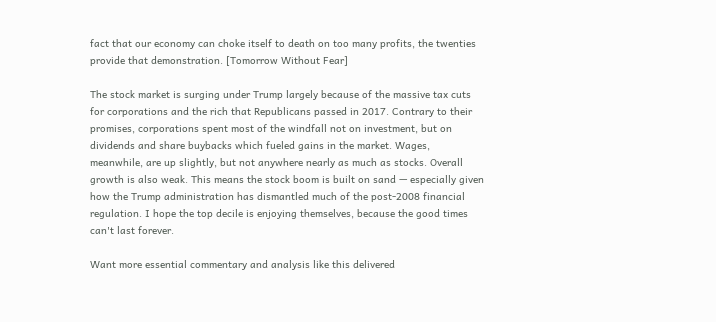fact that our economy can choke itself to death on too many profits, the twenties provide that demonstration. [Tomorrow Without Fear]

The stock market is surging under Trump largely because of the massive tax cuts for corporations and the rich that Republicans passed in 2017. Contrary to their promises, corporations spent most of the windfall not on investment, but on dividends and share buybacks which fueled gains in the market. Wages, meanwhile, are up slightly, but not anywhere nearly as much as stocks. Overall growth is also weak. This means the stock boom is built on sand — especially given how the Trump administration has dismantled much of the post-2008 financial regulation. I hope the top decile is enjoying themselves, because the good times can't last forever.

Want more essential commentary and analysis like this delivered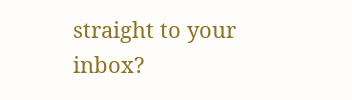straight to your inbox?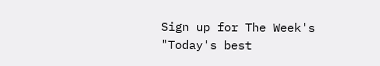Sign up for The Week's "Today's best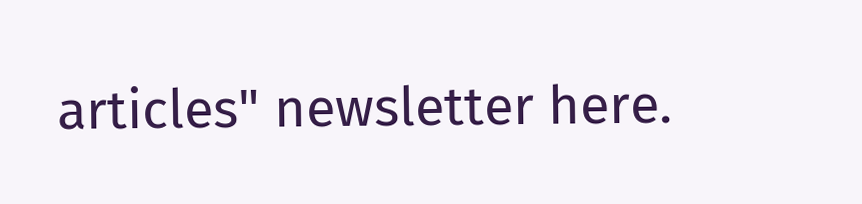articles" newsletter here.